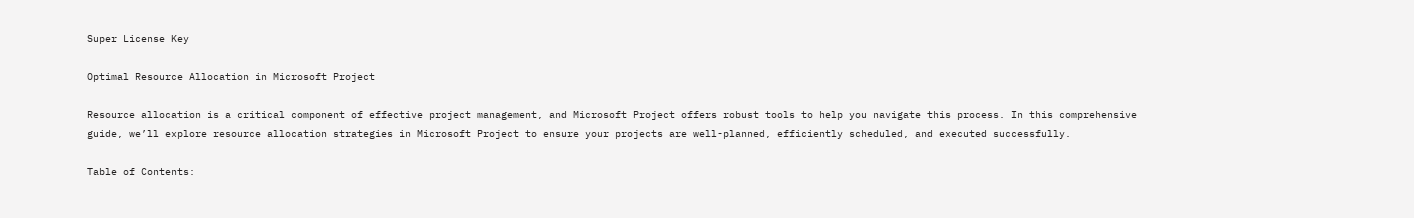Super License Key

Optimal Resource Allocation in Microsoft Project

Resource allocation is a critical component of effective project management, and Microsoft Project offers robust tools to help you navigate this process. In this comprehensive guide, we’ll explore resource allocation strategies in Microsoft Project to ensure your projects are well-planned, efficiently scheduled, and executed successfully.

Table of Contents: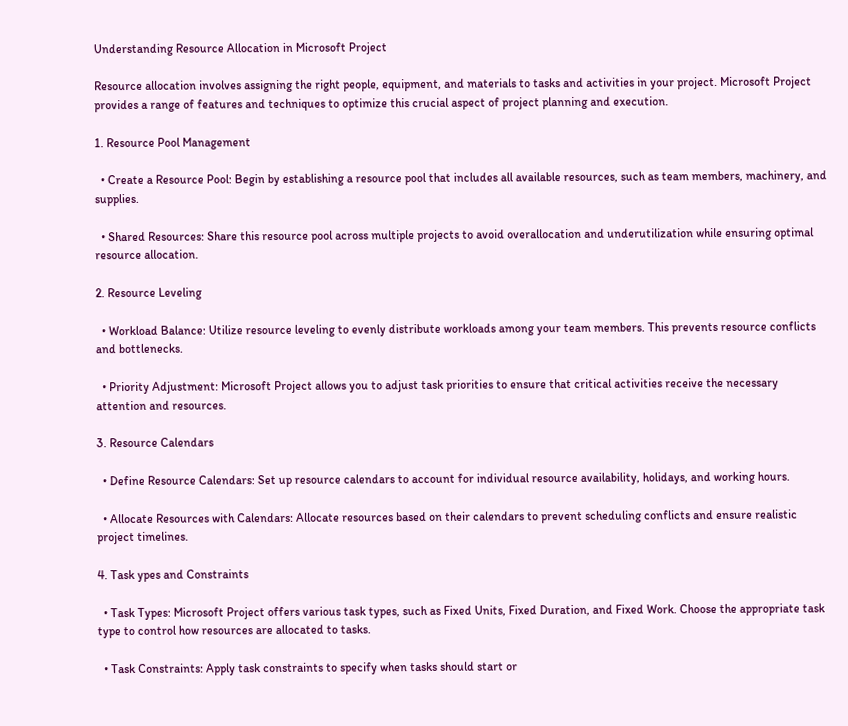Understanding Resource Allocation in Microsoft Project

Resource allocation involves assigning the right people, equipment, and materials to tasks and activities in your project. Microsoft Project provides a range of features and techniques to optimize this crucial aspect of project planning and execution.

1. Resource Pool Management

  • Create a Resource Pool: Begin by establishing a resource pool that includes all available resources, such as team members, machinery, and supplies.

  • Shared Resources: Share this resource pool across multiple projects to avoid overallocation and underutilization while ensuring optimal resource allocation.

2. Resource Leveling

  • Workload Balance: Utilize resource leveling to evenly distribute workloads among your team members. This prevents resource conflicts and bottlenecks.

  • Priority Adjustment: Microsoft Project allows you to adjust task priorities to ensure that critical activities receive the necessary attention and resources.

3. Resource Calendars

  • Define Resource Calendars: Set up resource calendars to account for individual resource availability, holidays, and working hours.

  • Allocate Resources with Calendars: Allocate resources based on their calendars to prevent scheduling conflicts and ensure realistic project timelines.

4. Task ypes and Constraints

  • Task Types: Microsoft Project offers various task types, such as Fixed Units, Fixed Duration, and Fixed Work. Choose the appropriate task type to control how resources are allocated to tasks.

  • Task Constraints: Apply task constraints to specify when tasks should start or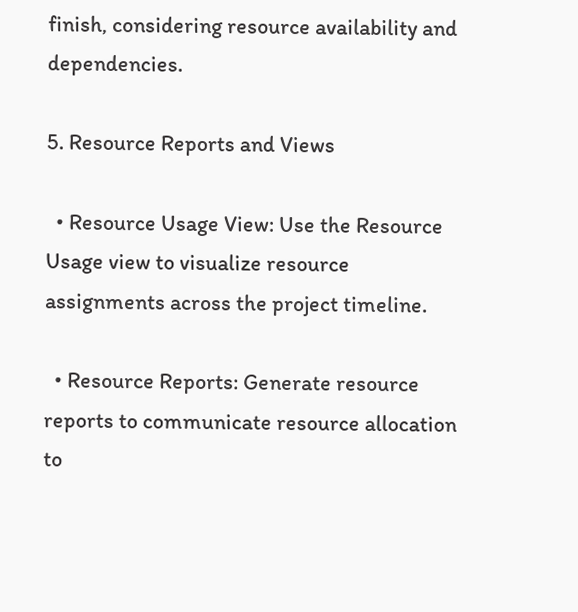finish, considering resource availability and dependencies.

5. Resource Reports and Views

  • Resource Usage View: Use the Resource Usage view to visualize resource assignments across the project timeline.

  • Resource Reports: Generate resource reports to communicate resource allocation to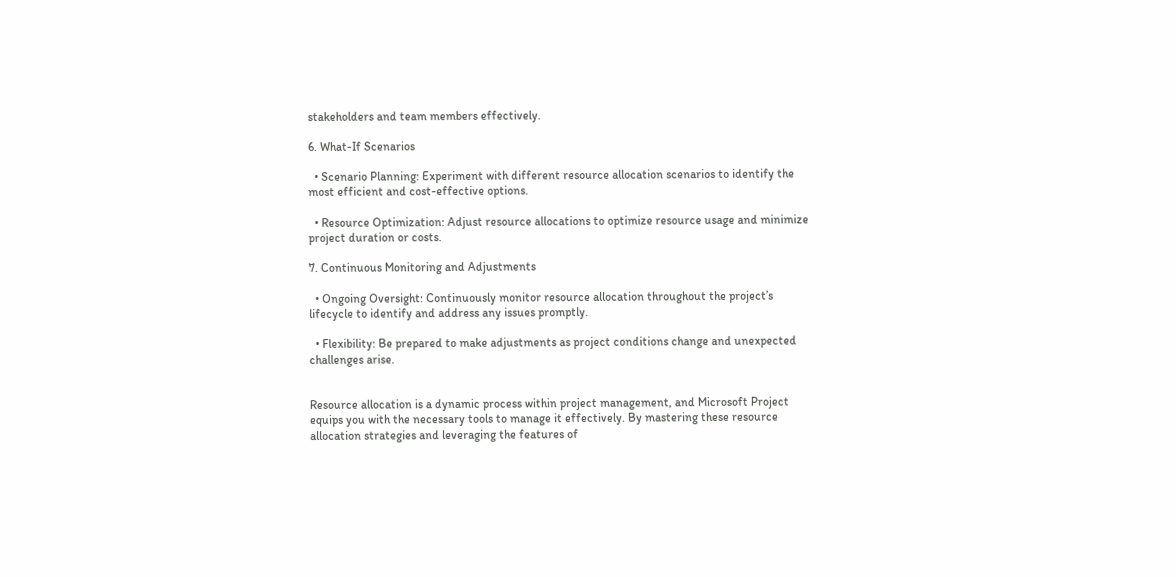stakeholders and team members effectively.

6. What-If Scenarios

  • Scenario Planning: Experiment with different resource allocation scenarios to identify the most efficient and cost-effective options.

  • Resource Optimization: Adjust resource allocations to optimize resource usage and minimize project duration or costs.

7. Continuous Monitoring and Adjustments

  • Ongoing Oversight: Continuously monitor resource allocation throughout the project’s lifecycle to identify and address any issues promptly.

  • Flexibility: Be prepared to make adjustments as project conditions change and unexpected challenges arise.


Resource allocation is a dynamic process within project management, and Microsoft Project equips you with the necessary tools to manage it effectively. By mastering these resource allocation strategies and leveraging the features of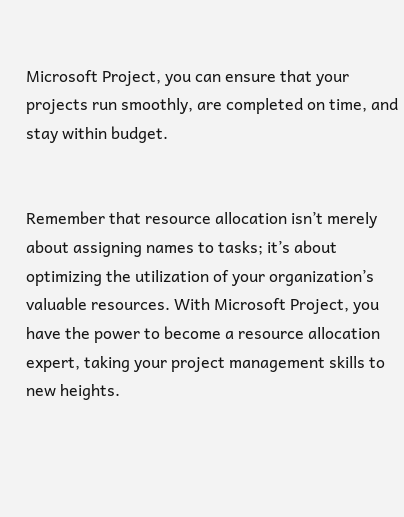Microsoft Project, you can ensure that your projects run smoothly, are completed on time, and stay within budget.


Remember that resource allocation isn’t merely about assigning names to tasks; it’s about optimizing the utilization of your organization’s valuable resources. With Microsoft Project, you have the power to become a resource allocation expert, taking your project management skills to new heights.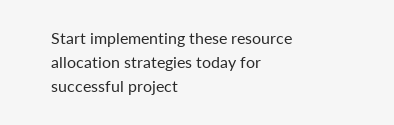Start implementing these resource allocation strategies today for successful project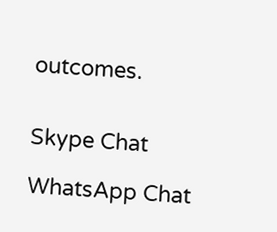outcomes.


Skype Chat

WhatsApp Chat